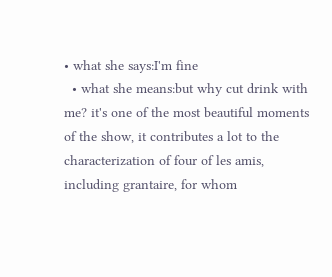• what she says:I'm fine
  • what she means:but why cut drink with me? it's one of the most beautiful moments of the show, it contributes a lot to the characterization of four of les amis, including grantaire, for whom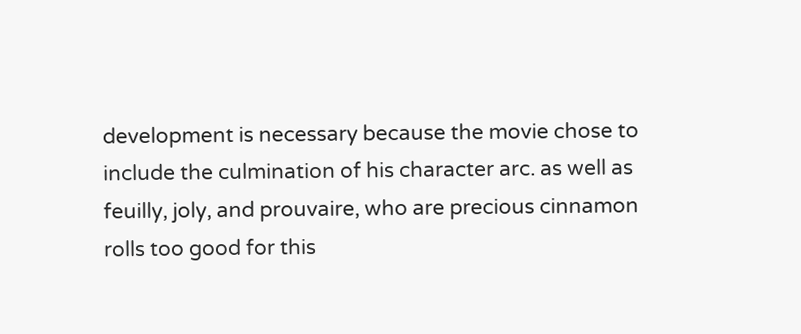development is necessary because the movie chose to include the culmination of his character arc. as well as feuilly, joly, and prouvaire, who are precious cinnamon rolls too good for this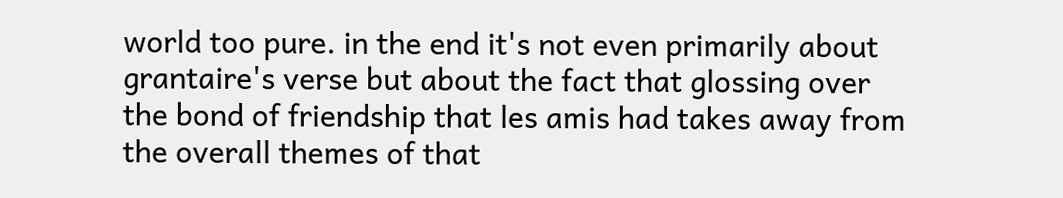world too pure. in the end it's not even primarily about grantaire's verse but about the fact that glossing over the bond of friendship that les amis had takes away from the overall themes of that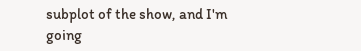subplot of the show, and I'm going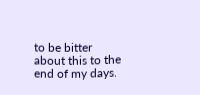to be bitter about this to the end of my days.